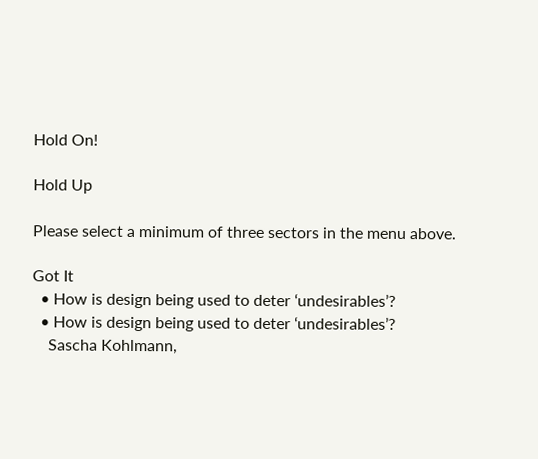Hold On!

Hold Up

Please select a minimum of three sectors in the menu above.

Got It
  • How is design being used to deter ‘undesirables’?
  • How is design being used to deter ‘undesirables’?
    Sascha Kohlmann,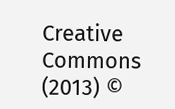Creative Commons (2013) ©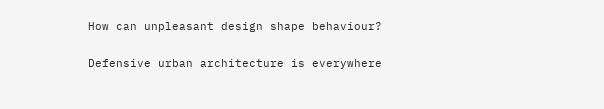How can unpleasant design shape behaviour?

Defensive urban architecture is everywhere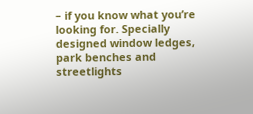– if you know what you’re looking for. Specially designed window ledges, park benches and streetlights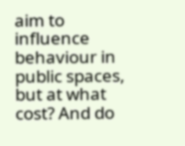aim to influence behaviour in public spaces, but at what cost? And do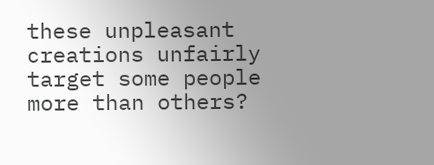these unpleasant creations unfairly target some people more than others?